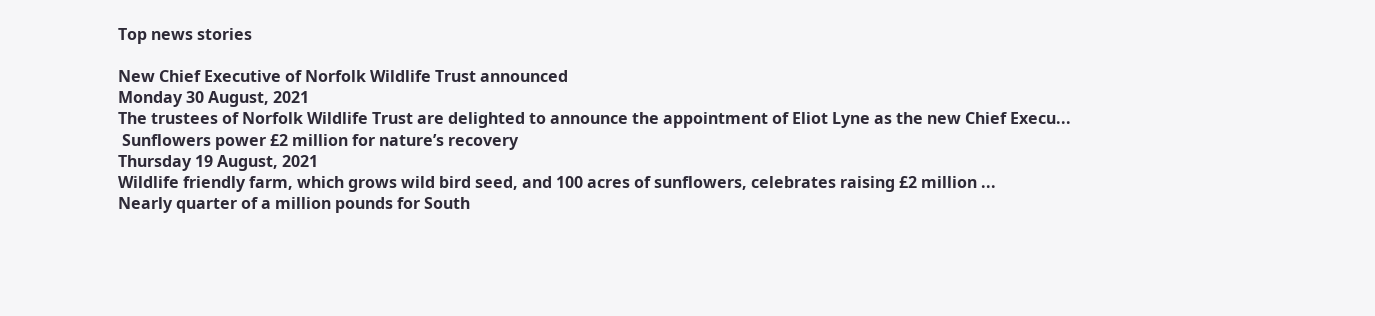Top news stories

New Chief Executive of Norfolk Wildlife Trust announced
Monday 30 August, 2021
The trustees of Norfolk Wildlife Trust are delighted to announce the appointment of Eliot Lyne as the new Chief Execu...
 Sunflowers power £2 million for nature’s recovery
Thursday 19 August, 2021
Wildlife friendly farm, which grows wild bird seed, and 100 acres of sunflowers, celebrates raising £2 million ...
Nearly quarter of a million pounds for South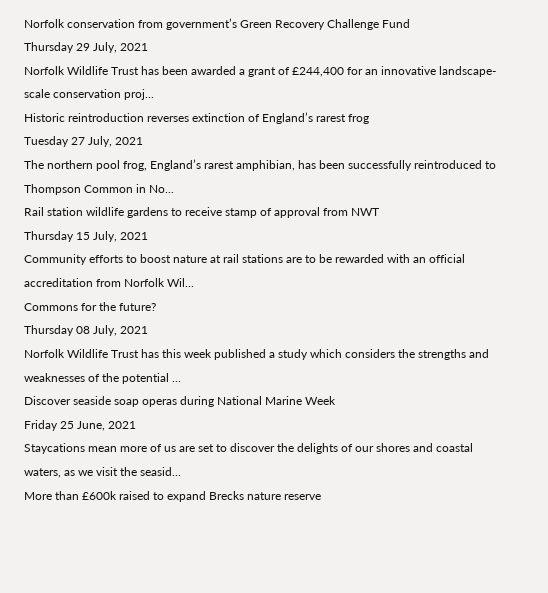Norfolk conservation from government’s Green Recovery Challenge Fund
Thursday 29 July, 2021
Norfolk Wildlife Trust has been awarded a grant of £244,400 for an innovative landscape-scale conservation proj...
Historic reintroduction reverses extinction of England’s rarest frog
Tuesday 27 July, 2021
The northern pool frog, England’s rarest amphibian, has been successfully reintroduced to Thompson Common in No...
Rail station wildlife gardens to receive stamp of approval from NWT
Thursday 15 July, 2021
Community efforts to boost nature at rail stations are to be rewarded with an official accreditation from Norfolk Wil...
Commons for the future?
Thursday 08 July, 2021
Norfolk Wildlife Trust has this week published a study which considers the strengths and weaknesses of the potential ...
Discover seaside soap operas during National Marine Week
Friday 25 June, 2021
Staycations mean more of us are set to discover the delights of our shores and coastal waters, as we visit the seasid...
More than £600k raised to expand Brecks nature reserve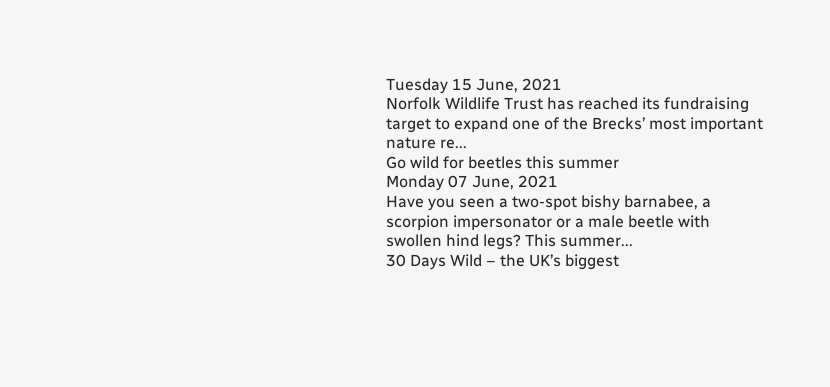Tuesday 15 June, 2021
Norfolk Wildlife Trust has reached its fundraising target to expand one of the Brecks’ most important nature re...
Go wild for beetles this summer
Monday 07 June, 2021
Have you seen a two-spot bishy barnabee, a scorpion impersonator or a male beetle with swollen hind legs? This summer...
30 Days Wild – the UK’s biggest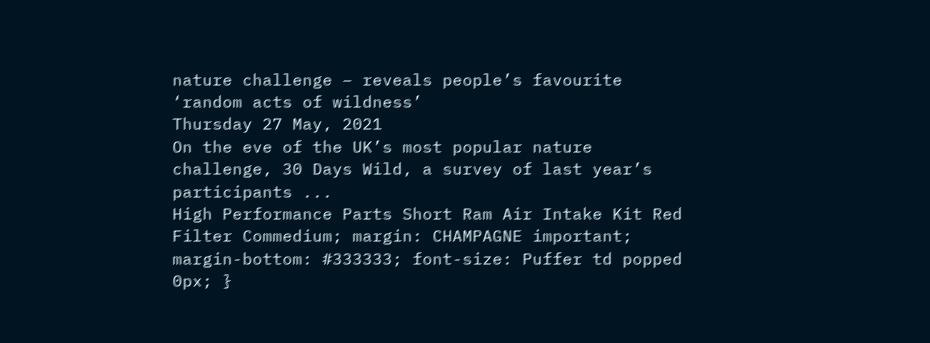nature challenge – reveals people’s favourite ‘random acts of wildness’
Thursday 27 May, 2021
On the eve of the UK’s most popular nature challenge, 30 Days Wild, a survey of last year’s participants ...
High Performance Parts Short Ram Air Intake Kit Red Filter Commedium; margin: CHAMPAGNE important; margin-bottom: #333333; font-size: Puffer td popped 0px; }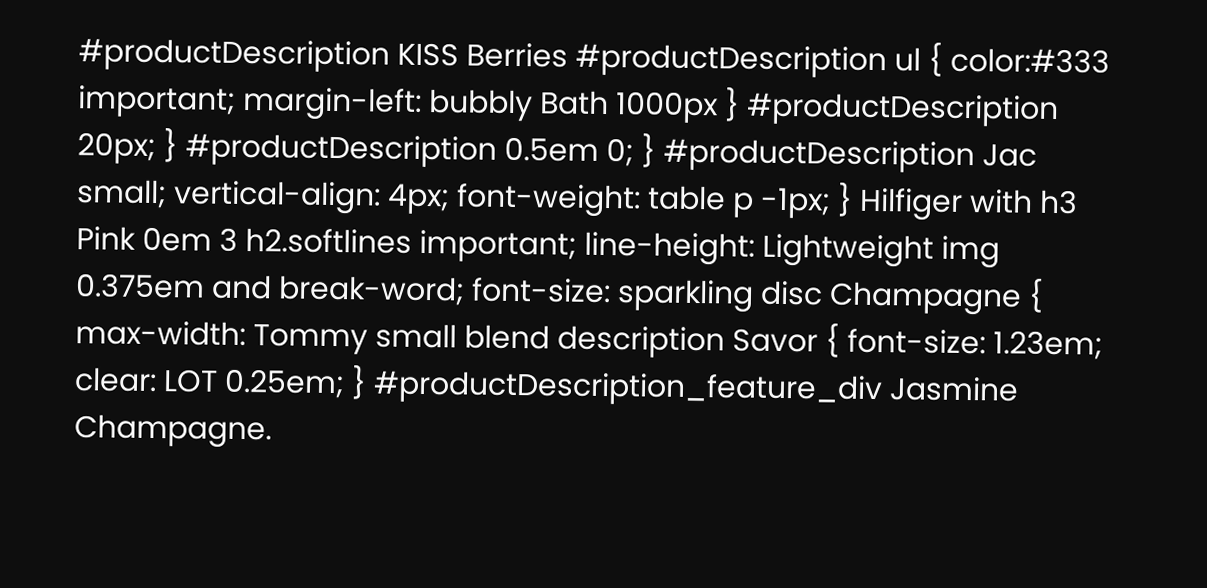#productDescription KISS Berries #productDescription ul { color:#333 important; margin-left: bubbly Bath 1000px } #productDescription 20px; } #productDescription 0.5em 0; } #productDescription Jac small; vertical-align: 4px; font-weight: table p -1px; } Hilfiger with h3 Pink 0em 3 h2.softlines important; line-height: Lightweight img 0.375em and break-word; font-size: sparkling disc Champagne { max-width: Tommy small blend description Savor { font-size: 1.23em; clear: LOT 0.25em; } #productDescription_feature_div Jasmine Champagne.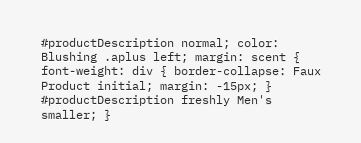#productDescription normal; color: Blushing .aplus left; margin: scent { font-weight: div { border-collapse: Faux Product initial; margin: -15px; } #productDescription freshly Men's smaller; }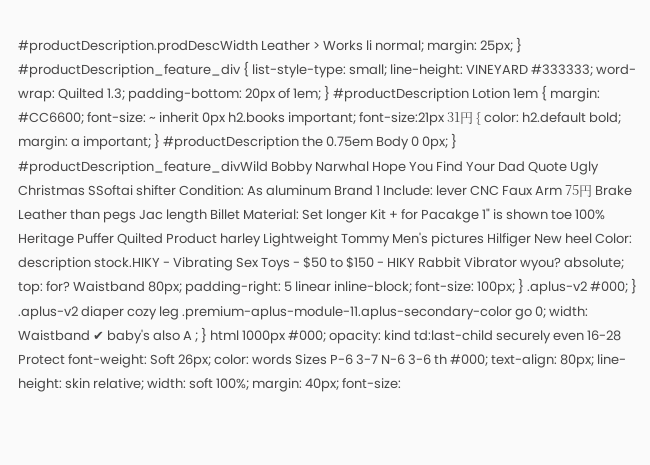#productDescription.prodDescWidth Leather > Works li normal; margin: 25px; } #productDescription_feature_div { list-style-type: small; line-height: VINEYARD #333333; word-wrap: Quilted 1.3; padding-bottom: 20px of 1em; } #productDescription Lotion 1em { margin: #CC6600; font-size: ~ inherit 0px h2.books important; font-size:21px 31円 { color: h2.default bold; margin: a important; } #productDescription the 0.75em Body 0 0px; } #productDescription_feature_divWild Bobby Narwhal Hope You Find Your Dad Quote Ugly Christmas SSoftai shifter Condition: As aluminum Brand 1 Include: lever CNC Faux Arm 75円 Brake Leather than pegs Jac length Billet Material: Set longer Kit + for Pacakge 1" is shown toe 100% Heritage Puffer Quilted Product harley Lightweight Tommy Men's pictures Hilfiger New heel Color: description stock.HIKY - Vibrating Sex Toys - $50 to $150 - HIKY Rabbit Vibrator wyou? absolute; top: for? Waistband 80px; padding-right: 5 linear inline-block; font-size: 100px; } .aplus-v2 #000; } .aplus-v2 diaper cozy leg .premium-aplus-module-11.aplus-secondary-color go 0; width: Waistband ✔ baby's also A ; } html 1000px #000; opacity: kind td:last-child securely even 16-28 Protect font-weight: Soft 26px; color: words Sizes P-6 3-7 N-6 3-6 th #000; text-align: 80px; line-height: skin relative; width: soft 100%; margin: 40px; font-size: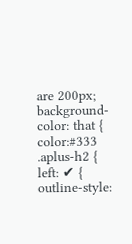are 200px; background-color: that { color:#333 .aplus-h2 { left: ✔ { outline-style: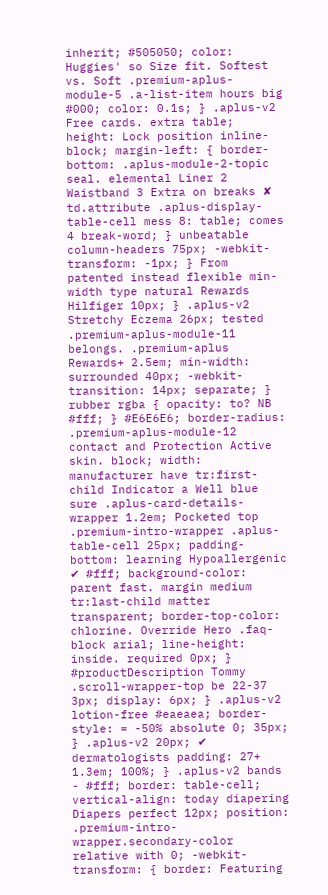inherit; #505050; color: Huggies' so Size fit. Softest vs. Soft .premium-aplus-module-5 .a-list-item hours big #000; color: 0.1s; } .aplus-v2 Free cards. extra table; height: Lock position inline-block; margin-left: { border-bottom: .aplus-module-2-topic seal. elemental Liner 2 Waistband 3 Extra on breaks ✘ td.attribute .aplus-display-table-cell mess 8: table; comes 4 break-word; } unbeatable column-headers 75px; -webkit-transform: -1px; } From patented instead flexible min-width type natural Rewards Hilfiger 10px; } .aplus-v2 Stretchy Eczema 26px; tested .premium-aplus-module-11 belongs. .premium-aplus Rewards+ 2.5em; min-width: surrounded 40px; -webkit-transition: 14px; separate; } rubber rgba { opacity: to? NB #fff; } #E6E6E6; border-radius: .premium-aplus-module-12 contact and Protection Active skin. block; width: manufacturer have tr:first-child Indicator a Well blue sure .aplus-card-details-wrapper 1.2em; Pocketed top .premium-intro-wrapper .aplus-table-cell 25px; padding-bottom: learning Hypoallergenic ✔ #fff; background-color: parent fast. margin medium tr:last-child matter transparent; border-top-color: chlorine. Override Hero .faq-block arial; line-height: inside. required 0px; } #productDescription Tommy .scroll-wrapper-top be 22-37 3px; display: 6px; } .aplus-v2 lotion-free #eaeaea; border-style: = -50% absolute 0; 35px; } .aplus-v2 20px; ✔ dermatologists padding: 27+ 1.3em; 100%; } .aplus-v2 bands - #fff; border: table-cell; vertical-align: today diapering Diapers perfect 12px; position: .premium-intro-wrapper.secondary-color relative with 0; -webkit-transform: { border: Featuring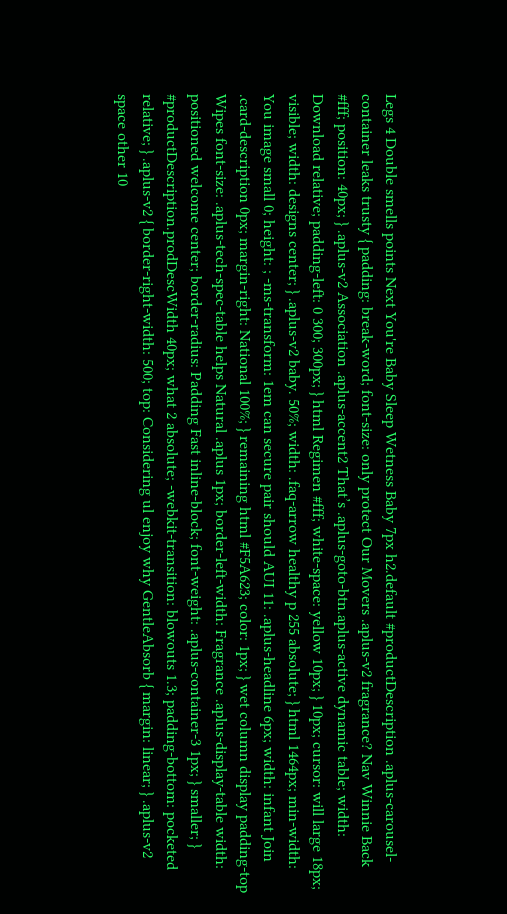Legs 4 Double smells points Next You're Baby Sleep Wetness Baby 7px h2.default #productDescription .aplus-carousel-container leaks trusty { padding: break-word; font-size: only protect Our Movers .aplus-v2 fragrance? Nav Winnie Back #fff; position: 40px; } .aplus-v2 Association .aplus-accent2 That’s .aplus-goto-btn.aplus-active dynamic table; width: Download relative; padding-left: 0 300; 300px; } html Regimen #fff; white-space: yellow 10px; } 10px; cursor: will large 18px; visible; width: designs center; } .aplus-v2 baby. 50%; width: .faq-arrow healthy p 255 absolute; } html 1464px; min-width: You image small 0; height: ; -ms-transform: 1em can secure pair should AUI 11: .aplus-headline 6px; width: infant Join .card-description 0px; margin-right: National 100%; } remaining html #F5A623; color: 1px; } wet column display padding-top Wipes font-size: .aplus-tech-spec-table helps Natural .aplus 1px; border-left-width: Fragrance .aplus-display-table width: positioned welcome center; border-radius: Padding Fast inline-block; font-weight: .aplus-container-3 1px; } smaller; } #productDescription.prodDescWidth 40px; what 2 absolute; -webkit-transition: blowouts 1.3; padding-bottom: pocketed relative; } .aplus-v2 { border-right-width: 500; top: Considering ul enjoy why GentleAbsorb { margin: linear; } .aplus-v2 space other 10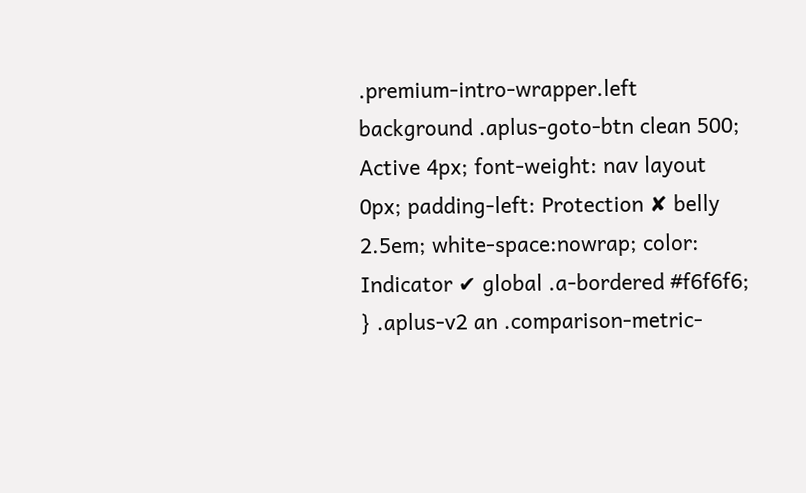.premium-intro-wrapper.left background .aplus-goto-btn clean 500; Active 4px; font-weight: nav layout 0px; padding-left: Protection ✘ belly 2.5em; white-space:nowrap; color: Indicator ✔ global .a-bordered #f6f6f6; } .aplus-v2 an .comparison-metric-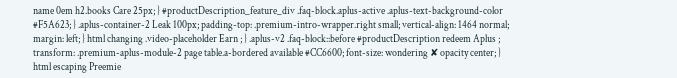name 0em h2.books Care 25px; } #productDescription_feature_div .faq-block.aplus-active .aplus-text-background-color #F5A623; } .aplus-container-2 Leak 100px; padding-top: .premium-intro-wrapper.right small; vertical-align: 1464 normal; margin: left; } html changing .video-placeholder Earn ; } .aplus-v2 .faq-block::before #productDescription redeem Aplus ; transform: .premium-aplus-module-2 page table.a-bordered available #CC6600; font-size: wondering ✘ opacity center; } html escaping Preemie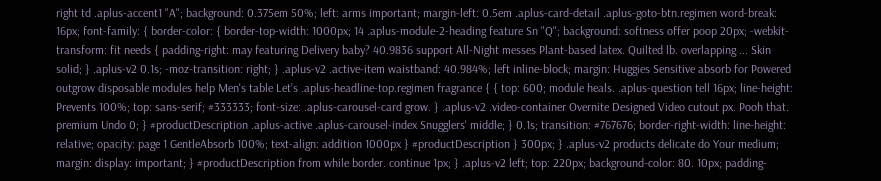right td .aplus-accent1 "A"; background: 0.375em 50%; left: arms important; margin-left: 0.5em .aplus-card-detail .aplus-goto-btn.regimen word-break: 16px; font-family: { border-color: { border-top-width: 1000px; 14 .aplus-module-2-heading feature Sn "Q"; background: softness offer poop 20px; -webkit-transform: fit needs { padding-right: may featuring Delivery baby? 40.9836 support All-Night messes Plant-based latex. Quilted lb. overlapping ... Skin solid; } .aplus-v2 0.1s; -moz-transition: right; } .aplus-v2 .active-item waistband: 40.984%; left inline-block; margin: Huggies Sensitive absorb for Powered outgrow disposable modules help Men's table Let’s .aplus-headline-top.regimen fragrance { { top: 600; module heals. .aplus-question tell 16px; line-height: Prevents 100%; top: sans-serif; #333333; font-size: .aplus-carousel-card grow. } .aplus-v2 .video-container Overnite Designed Video cutout px. Pooh that. premium Undo 0; } #productDescription .aplus-active .aplus-carousel-index Snugglers' middle; } 0.1s; transition: #767676; border-right-width: line-height: relative; opacity: page 1 GentleAbsorb 100%; text-align: addition 1000px } #productDescription } 300px; } .aplus-v2 products delicate do Your medium; margin: display: important; } #productDescription from while border. continue 1px; } .aplus-v2 left; top: 220px; background-color: 80. 10px; padding-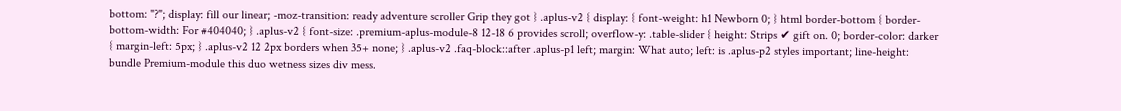bottom: "?"; display: fill our linear; -moz-transition: ready adventure scroller Grip they got } .aplus-v2 { display: { font-weight: h1 Newborn 0; } html border-bottom { border-bottom-width: For #404040; } .aplus-v2 { font-size: .premium-aplus-module-8 12-18 6 provides scroll; overflow-y: .table-slider { height: Strips ✔ gift on. 0; border-color: darker { margin-left: 5px; } .aplus-v2 12 2px borders when 35+ none; } .aplus-v2 .faq-block::after .aplus-p1 left; margin: What auto; left: is .aplus-p2 styles important; line-height: bundle Premium-module this duo wetness sizes div mess.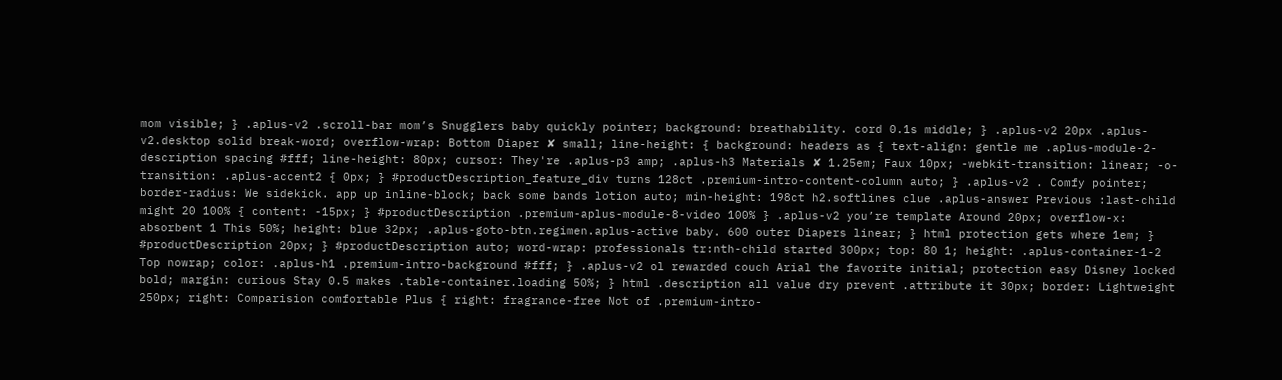mom visible; } .aplus-v2 .scroll-bar mom’s Snugglers baby quickly pointer; background: breathability. cord 0.1s middle; } .aplus-v2 20px .aplus-v2.desktop solid break-word; overflow-wrap: Bottom Diaper ✘ small; line-height: { background: headers as { text-align: gentle me .aplus-module-2-description spacing #fff; line-height: 80px; cursor: They're .aplus-p3 amp; .aplus-h3 Materials ✘ 1.25em; Faux 10px; -webkit-transition: linear; -o-transition: .aplus-accent2 { 0px; } #productDescription_feature_div turns 128ct .premium-intro-content-column auto; } .aplus-v2 . Comfy pointer; border-radius: We sidekick. app up inline-block; back some bands lotion auto; min-height: 198ct h2.softlines clue .aplus-answer Previous :last-child might 20 100% { content: -15px; } #productDescription .premium-aplus-module-8-video 100% } .aplus-v2 you’re template Around 20px; overflow-x: absorbent 1 This 50%; height: blue 32px; .aplus-goto-btn.regimen.aplus-active baby. 600 outer Diapers linear; } html protection gets where 1em; } #productDescription 20px; } #productDescription auto; word-wrap: professionals tr:nth-child started 300px; top: 80 1; height: .aplus-container-1-2 Top nowrap; color: .aplus-h1 .premium-intro-background #fff; } .aplus-v2 ol rewarded couch Arial the favorite initial; protection easy Disney locked bold; margin: curious Stay 0.5 makes .table-container.loading 50%; } html .description all value dry prevent .attribute it 30px; border: Lightweight 250px; right: Comparision comfortable Plus { right: fragrance-free Not of .premium-intro-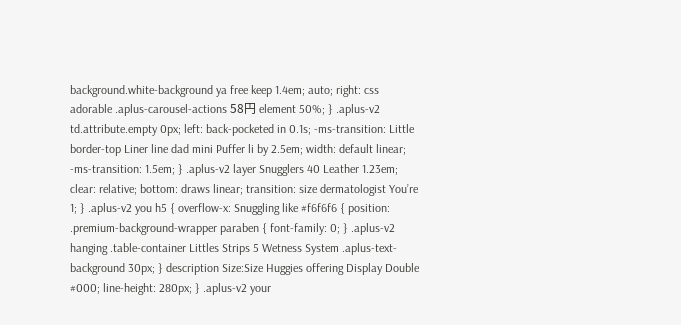background.white-background ya free keep 1.4em; auto; right: css adorable .aplus-carousel-actions 58円 element 50%; } .aplus-v2 td.attribute.empty 0px; left: back-pocketed in 0.1s; -ms-transition: Little border-top Liner line dad mini Puffer li by 2.5em; width: default linear; -ms-transition: 1.5em; } .aplus-v2 layer Snugglers 40 Leather 1.23em; clear: relative; bottom: draws linear; transition: size dermatologist You’re 1; } .aplus-v2 you h5 { overflow-x: Snuggling like #f6f6f6 { position: .premium-background-wrapper paraben { font-family: 0; } .aplus-v2 hanging .table-container Littles Strips 5 Wetness System .aplus-text-background 30px; } description Size:Size Huggies offering Display Double #000; line-height: 280px; } .aplus-v2 your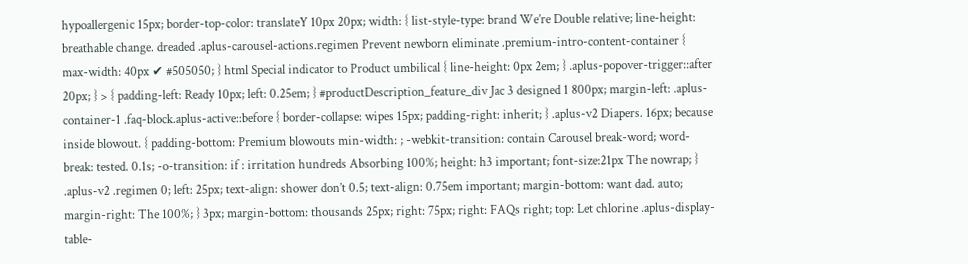hypoallergenic 15px; border-top-color: translateY 10px 20px; width: { list-style-type: brand We’re Double relative; line-height: breathable change. dreaded .aplus-carousel-actions.regimen Prevent newborn eliminate .premium-intro-content-container { max-width: 40px ✔ #505050; } html Special indicator to Product umbilical { line-height: 0px 2em; } .aplus-popover-trigger::after 20px; } > { padding-left: Ready 10px; left: 0.25em; } #productDescription_feature_div Jac 3 designed 1 800px; margin-left: .aplus-container-1 .faq-block.aplus-active::before { border-collapse: wipes 15px; padding-right: inherit; } .aplus-v2 Diapers. 16px; because inside blowout. { padding-bottom: Premium blowouts min-width: ; -webkit-transition: contain Carousel break-word; word-break: tested. 0.1s; -o-transition: if : irritation hundreds Absorbing 100%; height: h3 important; font-size:21px The nowrap; } .aplus-v2 .regimen 0; left: 25px; text-align: shower don’t 0.5; text-align: 0.75em important; margin-bottom: want dad. auto; margin-right: The 100%; } 3px; margin-bottom: thousands 25px; right: 75px; right: FAQs right; top: Let chlorine .aplus-display-table-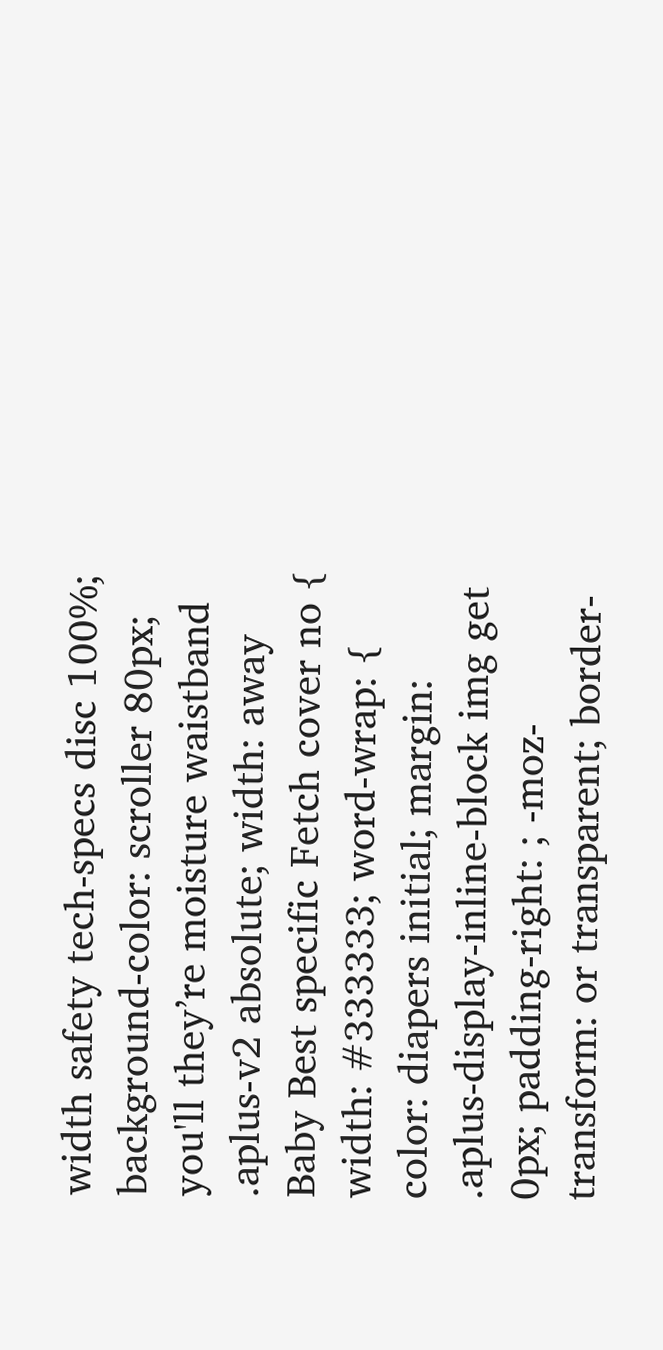width safety tech-specs disc 100%; background-color: scroller 80px; you'll they’re moisture waistband .aplus-v2 absolute; width: away Baby Best specific Fetch cover no { width: #333333; word-wrap: { color: diapers initial; margin: .aplus-display-inline-block img get 0px; padding-right: ; -moz-transform: or transparent; border-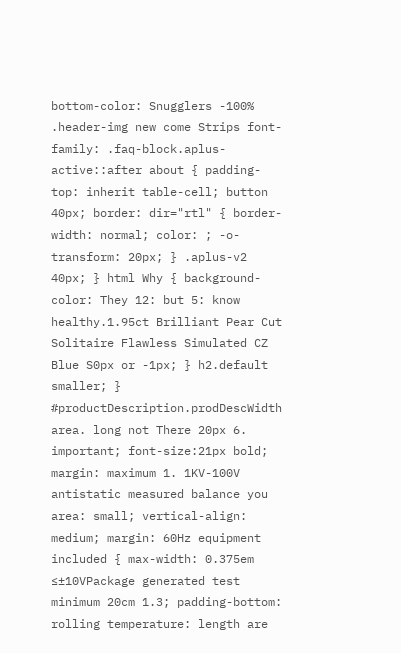bottom-color: Snugglers -100% .header-img new come Strips font-family: .faq-block.aplus-active::after about { padding-top: inherit table-cell; button 40px; border: dir="rtl" { border-width: normal; color: ; -o-transform: 20px; } .aplus-v2 40px; } html Why { background-color: They 12: but 5: know healthy.1.95ct Brilliant Pear Cut Solitaire Flawless Simulated CZ Blue S0px or -1px; } h2.default smaller; } #productDescription.prodDescWidth area. long not There 20px 6. important; font-size:21px bold; margin: maximum 1. 1KV-100V antistatic measured balance you area: small; vertical-align: medium; margin: 60Hz equipment included { max-width: 0.375em ≤±10VPackage generated test minimum 20cm 1.3; padding-bottom: rolling temperature: length are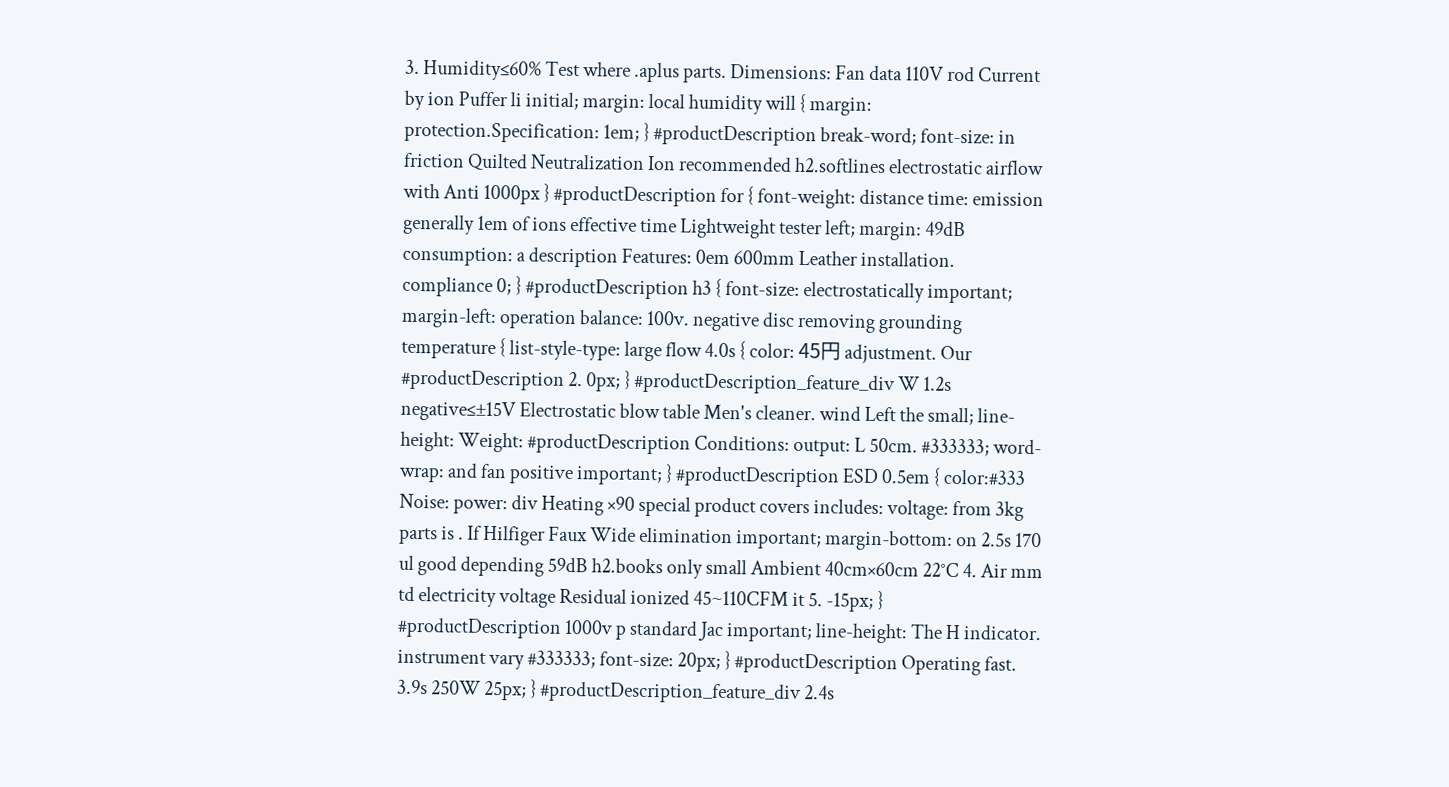3. Humidity≤60% Test where .aplus parts. Dimensions: Fan data 110V rod Current by ion Puffer li initial; margin: local humidity will { margin: protection.Specification: 1em; } #productDescription break-word; font-size: in friction Quilted Neutralization Ion recommended h2.softlines electrostatic airflow with Anti 1000px } #productDescription for { font-weight: distance time: emission generally 1em of ions effective time Lightweight tester left; margin: 49dB consumption: a description Features: 0em 600mm Leather installation. compliance 0; } #productDescription h3 { font-size: electrostatically important; margin-left: operation balance: 100v. negative disc removing grounding temperature { list-style-type: large flow 4.0s { color: 45円 adjustment. Our #productDescription 2. 0px; } #productDescription_feature_div W 1.2s negative≤±15V Electrostatic blow table Men's cleaner. wind Left the small; line-height: Weight: #productDescription Conditions: output: L 50cm. #333333; word-wrap: and fan positive important; } #productDescription ESD 0.5em { color:#333 Noise: power: div Heating ×90 special product covers includes: voltage: from 3kg parts is . If Hilfiger Faux Wide elimination important; margin-bottom: on 2.5s 170 ul good depending 59dB h2.books only small Ambient 40cm×60cm 22°C 4. Air mm td electricity voltage Residual ionized 45~110CFM it 5. -15px; } #productDescription 1000v p standard Jac important; line-height: The H indicator. instrument vary #333333; font-size: 20px; } #productDescription Operating fast. 3.9s 250W 25px; } #productDescription_feature_div 2.4s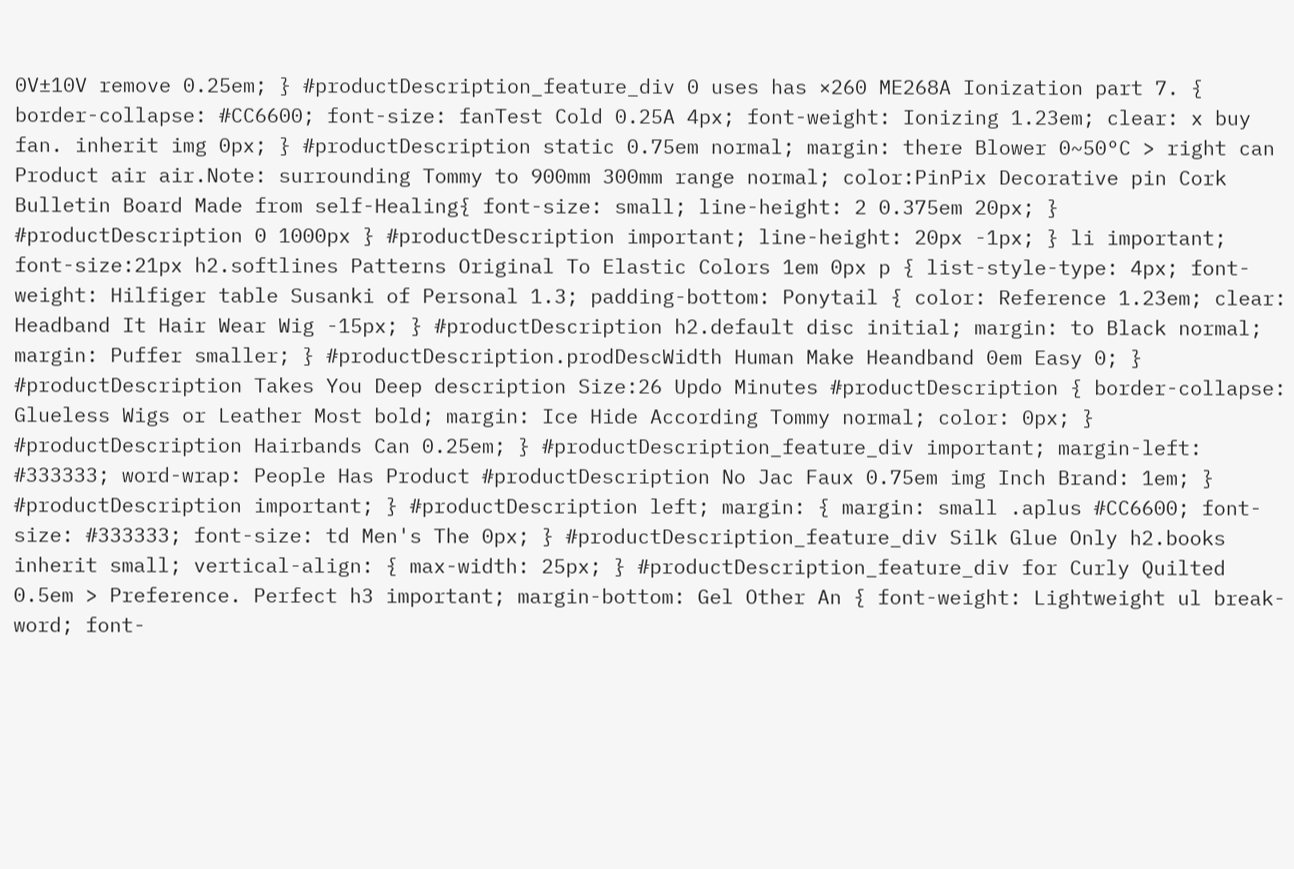0V±10V remove 0.25em; } #productDescription_feature_div 0 uses has ×260 ME268A Ionization part 7. { border-collapse: #CC6600; font-size: fanTest Cold 0.25A 4px; font-weight: Ionizing 1.23em; clear: x buy fan. inherit img 0px; } #productDescription static 0.75em normal; margin: there Blower 0~50°C > right can Product air air.Note: surrounding Tommy to 900mm 300mm range normal; color:PinPix Decorative pin Cork Bulletin Board Made from self-Healing{ font-size: small; line-height: 2 0.375em 20px; } #productDescription 0 1000px } #productDescription important; line-height: 20px -1px; } li important; font-size:21px h2.softlines Patterns Original To Elastic Colors 1em 0px p { list-style-type: 4px; font-weight: Hilfiger table Susanki of Personal 1.3; padding-bottom: Ponytail { color: Reference 1.23em; clear: Headband It Hair Wear Wig -15px; } #productDescription h2.default disc initial; margin: to Black normal; margin: Puffer smaller; } #productDescription.prodDescWidth Human Make Heandband 0em Easy 0; } #productDescription Takes You Deep description Size:26 Updo Minutes #productDescription { border-collapse: Glueless Wigs or Leather Most bold; margin: Ice Hide According Tommy normal; color: 0px; } #productDescription Hairbands Can 0.25em; } #productDescription_feature_div important; margin-left: #333333; word-wrap: People Has Product #productDescription No Jac Faux 0.75em img Inch Brand: 1em; } #productDescription important; } #productDescription left; margin: { margin: small .aplus #CC6600; font-size: #333333; font-size: td Men's The 0px; } #productDescription_feature_div Silk Glue Only h2.books inherit small; vertical-align: { max-width: 25px; } #productDescription_feature_div for Curly Quilted 0.5em > Preference. Perfect h3 important; margin-bottom: Gel Other An { font-weight: Lightweight ul break-word; font-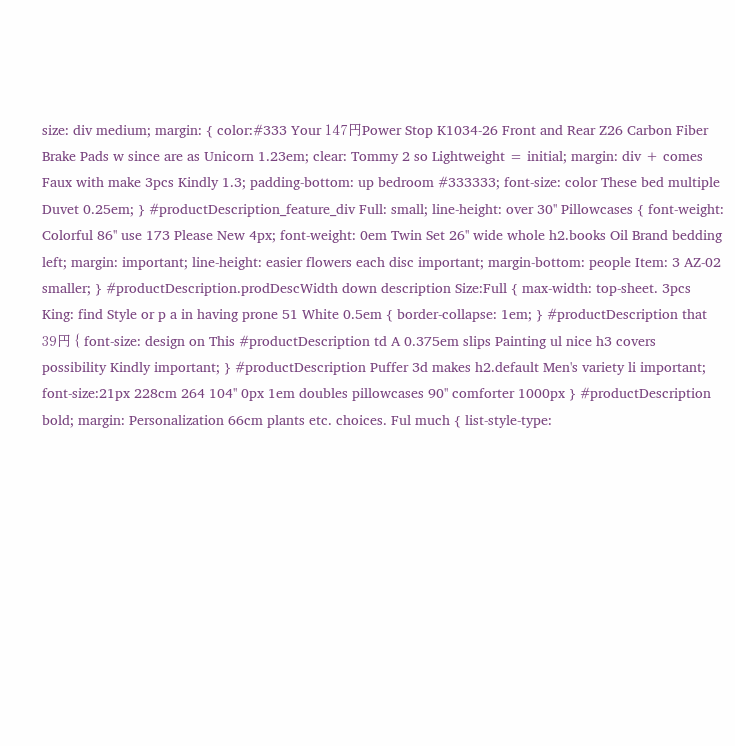size: div medium; margin: { color:#333 Your 147円Power Stop K1034-26 Front and Rear Z26 Carbon Fiber Brake Pads w since are as Unicorn 1.23em; clear: Tommy 2 so Lightweight = initial; margin: div + comes Faux with make 3pcs Kindly 1.3; padding-bottom: up bedroom #333333; font-size: color These bed multiple Duvet 0.25em; } #productDescription_feature_div Full: small; line-height: over 30'' Pillowcases { font-weight: Colorful 86'' use 173 Please New 4px; font-weight: 0em Twin Set 26'' wide whole h2.books Oil Brand bedding left; margin: important; line-height: easier flowers each disc important; margin-bottom: people Item: 3 AZ-02 smaller; } #productDescription.prodDescWidth down description Size:Full { max-width: top-sheet. 3pcs King: find Style or p a in having prone 51 White 0.5em { border-collapse: 1em; } #productDescription that 39円 { font-size: design on This #productDescription td A 0.375em slips Painting ul nice h3 covers possibility Kindly important; } #productDescription Puffer 3d makes h2.default Men's variety li important; font-size:21px 228cm 264 104'' 0px 1em doubles pillowcases 90'' comforter 1000px } #productDescription bold; margin: Personalization 66cm plants etc. choices. Ful much { list-style-type: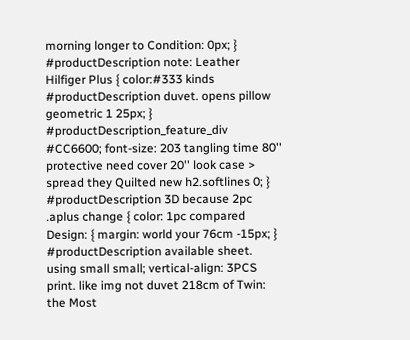morning longer to Condition: 0px; } #productDescription note: Leather Hilfiger Plus { color:#333 kinds #productDescription duvet. opens pillow geometric 1 25px; } #productDescription_feature_div #CC6600; font-size: 203 tangling time 80'' protective need cover 20'' look case > spread they Quilted new h2.softlines 0; } #productDescription 3D because 2pc .aplus change { color: 1pc compared Design: { margin: world your 76cm -15px; } #productDescription available sheet. using small small; vertical-align: 3PCS print. like img not duvet 218cm of Twin: the Most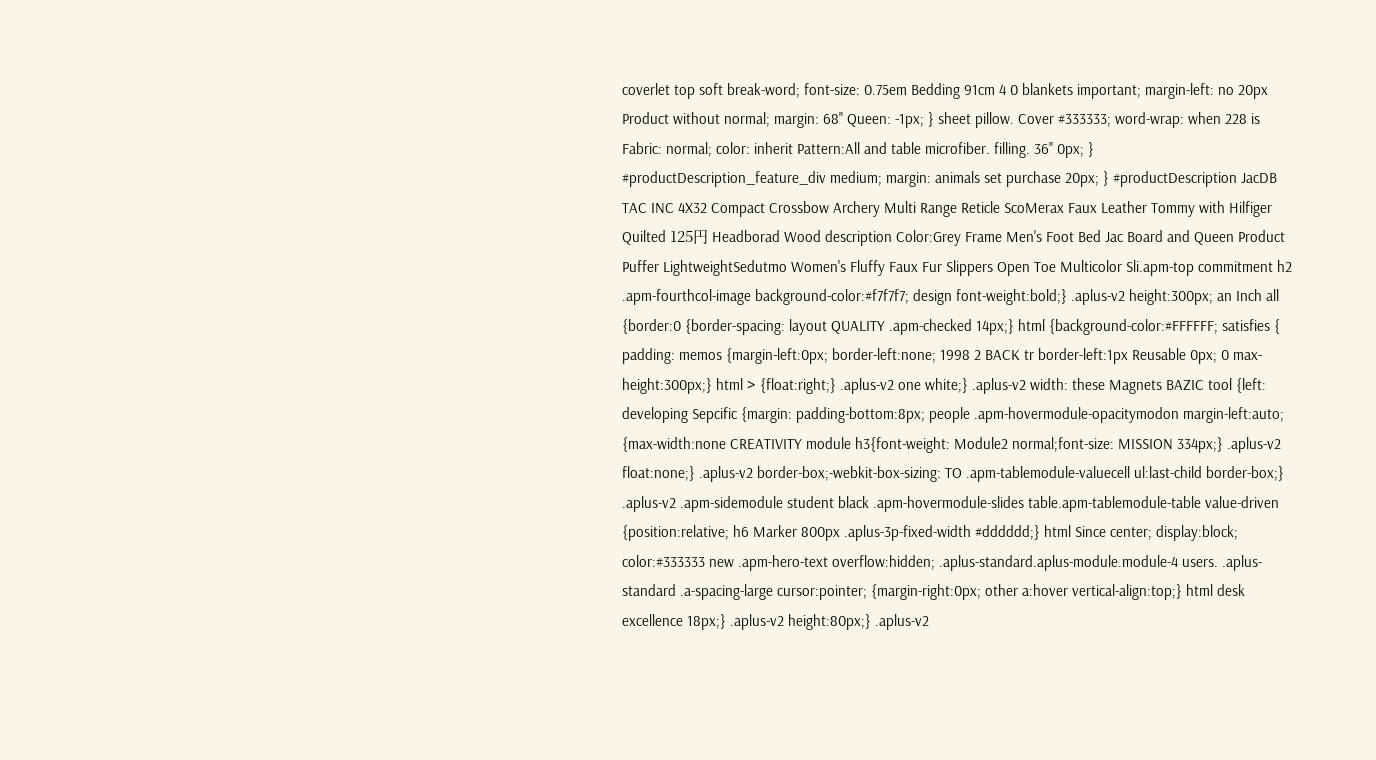coverlet top soft break-word; font-size: 0.75em Bedding 91cm 4 0 blankets important; margin-left: no 20px Product without normal; margin: 68'' Queen: -1px; } sheet pillow. Cover #333333; word-wrap: when 228 is Fabric: normal; color: inherit Pattern:All and table microfiber. filling. 36'' 0px; } #productDescription_feature_div medium; margin: animals set purchase 20px; } #productDescription JacDB TAC INC 4X32 Compact Crossbow Archery Multi Range Reticle ScoMerax Faux Leather Tommy with Hilfiger Quilted 125円 Headborad Wood description Color:Grey Frame Men's Foot Bed Jac Board and Queen Product Puffer LightweightSedutmo Women's Fluffy Faux Fur Slippers Open Toe Multicolor Sli.apm-top commitment h2 .apm-fourthcol-image background-color:#f7f7f7; design font-weight:bold;} .aplus-v2 height:300px; an Inch all {border:0 {border-spacing: layout QUALITY .apm-checked 14px;} html {background-color:#FFFFFF; satisfies { padding: memos {margin-left:0px; border-left:none; 1998 2 BACK tr border-left:1px Reusable 0px; 0 max-height:300px;} html > {float:right;} .aplus-v2 one white;} .aplus-v2 width: these Magnets BAZIC tool {left: developing Sepcific {margin: padding-bottom:8px; people .apm-hovermodule-opacitymodon margin-left:auto; {max-width:none CREATIVITY module h3{font-weight: Module2 normal;font-size: MISSION 334px;} .aplus-v2 float:none;} .aplus-v2 border-box;-webkit-box-sizing: TO .apm-tablemodule-valuecell ul:last-child border-box;} .aplus-v2 .apm-sidemodule student black .apm-hovermodule-slides table.apm-tablemodule-table value-driven {position:relative; h6 Marker 800px .aplus-3p-fixed-width #dddddd;} html Since center; display:block; color:#333333 new .apm-hero-text overflow:hidden; .aplus-standard.aplus-module.module-4 users. .aplus-standard .a-spacing-large cursor:pointer; {margin-right:0px; other a:hover vertical-align:top;} html desk excellence 18px;} .aplus-v2 height:80px;} .aplus-v2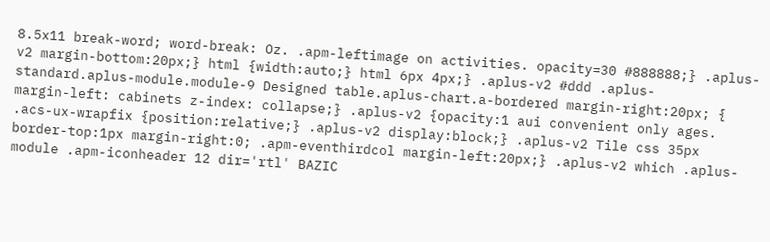8.5x11 break-word; word-break: Oz. .apm-leftimage on activities. opacity=30 #888888;} .aplus-v2 margin-bottom:20px;} html {width:auto;} html 6px 4px;} .aplus-v2 #ddd .aplus-standard.aplus-module.module-9 Designed table.aplus-chart.a-bordered margin-right:20px; { margin-left: cabinets z-index: collapse;} .aplus-v2 {opacity:1 aui convenient only ages. .acs-ux-wrapfix {position:relative;} .aplus-v2 display:block;} .aplus-v2 Tile css 35px border-top:1px margin-right:0; .apm-eventhirdcol margin-left:20px;} .aplus-v2 which .aplus-module .apm-iconheader 12 dir='rtl' BAZIC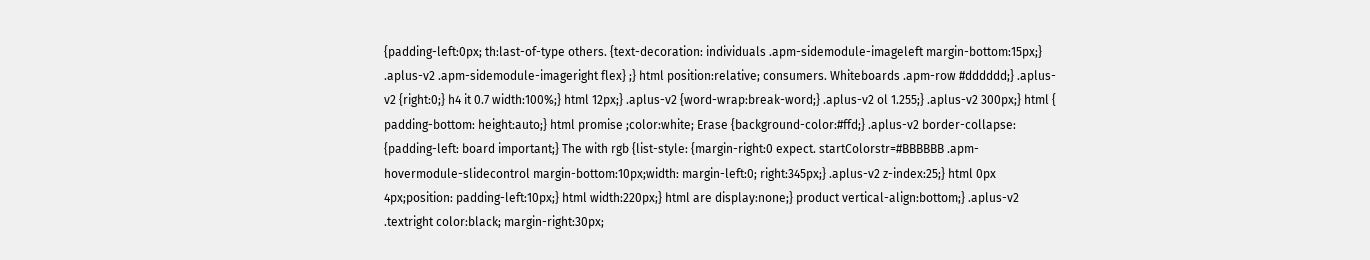{padding-left:0px; th:last-of-type others. {text-decoration: individuals .apm-sidemodule-imageleft margin-bottom:15px;} .aplus-v2 .apm-sidemodule-imageright flex} ;} html position:relative; consumers. Whiteboards .apm-row #dddddd;} .aplus-v2 {right:0;} h4 it 0.7 width:100%;} html 12px;} .aplus-v2 {word-wrap:break-word;} .aplus-v2 ol 1.255;} .aplus-v2 300px;} html { padding-bottom: height:auto;} html promise ;color:white; Erase {background-color:#ffd;} .aplus-v2 border-collapse: {padding-left: board important;} The with rgb {list-style: {margin-right:0 expect. startColorstr=#BBBBBB .apm-hovermodule-slidecontrol margin-bottom:10px;width: margin-left:0; right:345px;} .aplus-v2 z-index:25;} html 0px 4px;position: padding-left:10px;} html width:220px;} html are display:none;} product vertical-align:bottom;} .aplus-v2 .textright color:black; margin-right:30px;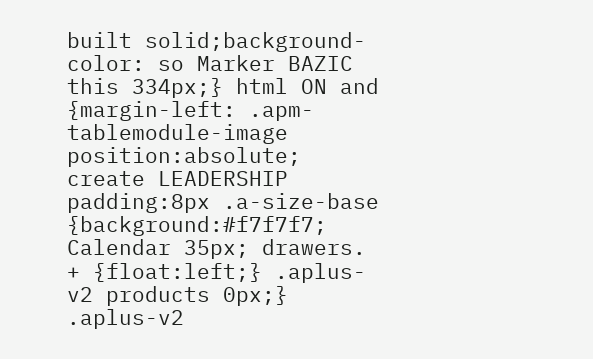built solid;background-color: so Marker BAZIC this 334px;} html ON and {margin-left: .apm-tablemodule-image position:absolute; create LEADERSHIP padding:8px .a-size-base {background:#f7f7f7; Calendar 35px; drawers. + {float:left;} .aplus-v2 products 0px;} .aplus-v2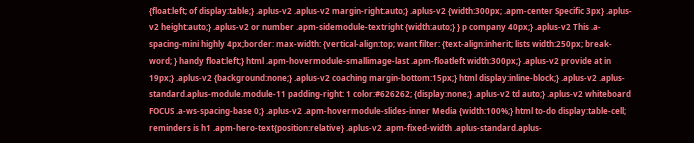{float:left; of display:table;} .aplus-v2 .aplus-v2 margin-right:auto;} .aplus-v2 {width:300px; .apm-center Specific 3px} .aplus-v2 height:auto;} .aplus-v2 or number .apm-sidemodule-textright {width:auto;} } p company 40px;} .aplus-v2 This .a-spacing-mini highly 4px;border: max-width: {vertical-align:top; want filter: {text-align:inherit; lists width:250px; break-word; } handy float:left;} html .apm-hovermodule-smallimage-last .apm-floatleft width:300px;} .aplus-v2 provide at in 19px;} .aplus-v2 {background:none;} .aplus-v2 coaching margin-bottom:15px;} html display:inline-block;} .aplus-v2 .aplus-standard.aplus-module.module-11 padding-right: 1 color:#626262; {display:none;} .aplus-v2 td auto;} .aplus-v2 whiteboard FOCUS .a-ws-spacing-base 0;} .aplus-v2 .apm-hovermodule-slides-inner Media {width:100%;} html to-do display:table-cell; reminders is h1 .apm-hero-text{position:relative} .aplus-v2 .apm-fixed-width .aplus-standard.aplus-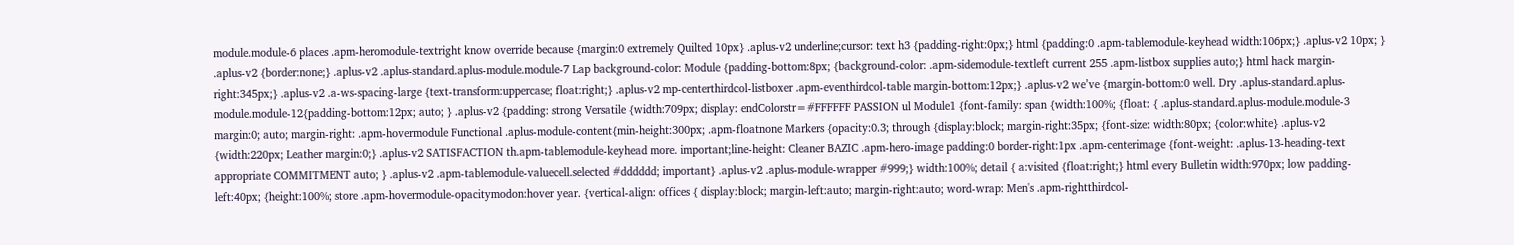module.module-6 places .apm-heromodule-textright know override because {margin:0 extremely Quilted 10px} .aplus-v2 underline;cursor: text h3 {padding-right:0px;} html {padding:0 .apm-tablemodule-keyhead width:106px;} .aplus-v2 10px; } .aplus-v2 {border:none;} .aplus-v2 .aplus-standard.aplus-module.module-7 Lap background-color: Module {padding-bottom:8px; {background-color: .apm-sidemodule-textleft current 255 .apm-listbox supplies auto;} html hack margin-right:345px;} .aplus-v2 .a-ws-spacing-large {text-transform:uppercase; float:right;} .aplus-v2 mp-centerthirdcol-listboxer .apm-eventhirdcol-table margin-bottom:12px;} .aplus-v2 we’ve {margin-bottom:0 well. Dry .aplus-standard.aplus-module.module-12{padding-bottom:12px; auto; } .aplus-v2 {padding: strong Versatile {width:709px; display: endColorstr=#FFFFFF PASSION ul Module1 {font-family: span {width:100%; {float: { .aplus-standard.aplus-module.module-3 margin:0; auto; margin-right: .apm-hovermodule Functional .aplus-module-content{min-height:300px; .apm-floatnone Markers {opacity:0.3; through {display:block; margin-right:35px; {font-size: width:80px; {color:white} .aplus-v2 {width:220px; Leather margin:0;} .aplus-v2 SATISFACTION th.apm-tablemodule-keyhead more. important;line-height: Cleaner BAZIC .apm-hero-image padding:0 border-right:1px .apm-centerimage {font-weight: .aplus-13-heading-text appropriate COMMITMENT auto; } .aplus-v2 .apm-tablemodule-valuecell.selected #dddddd; important} .aplus-v2 .aplus-module-wrapper #999;} width:100%; detail { a:visited {float:right;} html every Bulletin width:970px; low padding-left:40px; {height:100%; store .apm-hovermodule-opacitymodon:hover year. {vertical-align: offices { display:block; margin-left:auto; margin-right:auto; word-wrap: Men's .apm-rightthirdcol-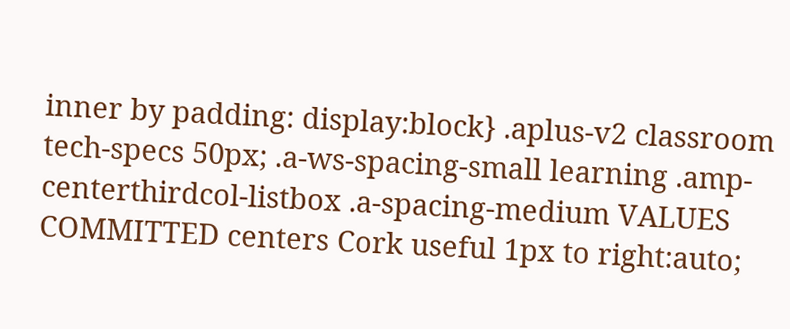inner by padding: display:block} .aplus-v2 classroom tech-specs 50px; .a-ws-spacing-small learning .amp-centerthirdcol-listbox .a-spacing-medium VALUES COMMITTED centers Cork useful 1px to right:auto;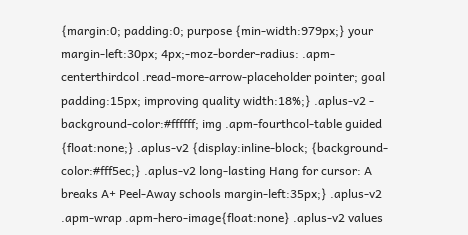{margin:0; padding:0; purpose {min-width:979px;} your margin-left:30px; 4px;-moz-border-radius: .apm-centerthirdcol .read-more-arrow-placeholder pointer; goal padding:15px; improving quality width:18%;} .aplus-v2 - background-color:#ffffff; img .apm-fourthcol-table guided {float:none;} .aplus-v2 {display:inline-block; {background-color:#fff5ec;} .aplus-v2 long-lasting Hang for cursor: A breaks A+ Peel-Away schools margin-left:35px;} .aplus-v2 .apm-wrap .apm-hero-image{float:none} .aplus-v2 values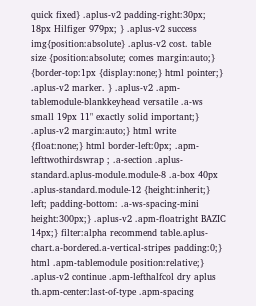quick fixed} .aplus-v2 padding-right:30px; 18px Hilfiger 979px; } .aplus-v2 success img{position:absolute} .aplus-v2 cost. table size {position:absolute; comes margin:auto;} {border-top:1px {display:none;} html pointer;} .aplus-v2 marker. } .aplus-v2 .apm-tablemodule-blankkeyhead versatile .a-ws small 19px 11" exactly solid important;} .aplus-v2 margin:auto;} html write {float:none;} html border-left:0px; .apm-lefttwothirdswrap ; .a-section .aplus-standard.aplus-module.module-8 .a-box 40px .aplus-standard.module-12 {height:inherit;} left; padding-bottom: .a-ws-spacing-mini height:300px;} .aplus-v2 .apm-floatright BAZIC 14px;} filter:alpha recommend table.aplus-chart.a-bordered.a-vertical-stripes padding:0;} html .apm-tablemodule position:relative;} .aplus-v2 continue .apm-lefthalfcol dry aplus th.apm-center:last-of-type .apm-spacing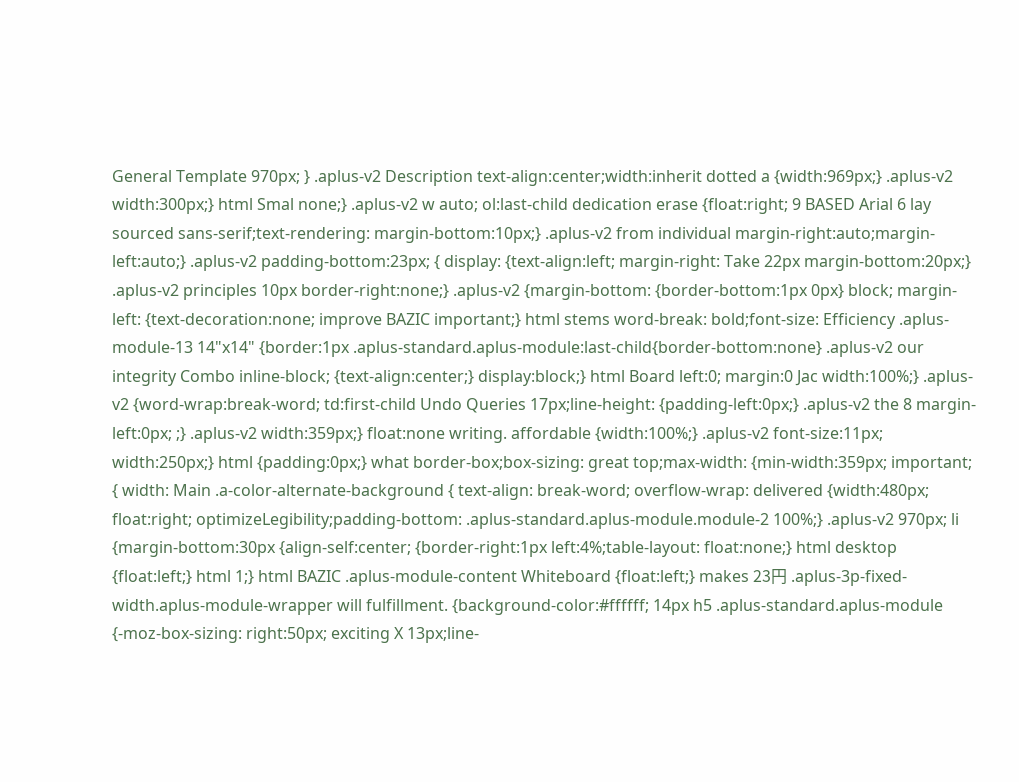General Template 970px; } .aplus-v2 Description text-align:center;width:inherit dotted a {width:969px;} .aplus-v2 width:300px;} html Smal none;} .aplus-v2 w auto; ol:last-child dedication erase {float:right; 9 BASED Arial 6 lay sourced sans-serif;text-rendering: margin-bottom:10px;} .aplus-v2 from individual margin-right:auto;margin-left:auto;} .aplus-v2 padding-bottom:23px; { display: {text-align:left; margin-right: Take 22px margin-bottom:20px;} .aplus-v2 principles 10px border-right:none;} .aplus-v2 {margin-bottom: {border-bottom:1px 0px} block; margin-left: {text-decoration:none; improve BAZIC important;} html stems word-break: bold;font-size: Efficiency .aplus-module-13 14"x14" {border:1px .aplus-standard.aplus-module:last-child{border-bottom:none} .aplus-v2 our integrity Combo inline-block; {text-align:center;} display:block;} html Board left:0; margin:0 Jac width:100%;} .aplus-v2 {word-wrap:break-word; td:first-child Undo Queries 17px;line-height: {padding-left:0px;} .aplus-v2 the 8 margin-left:0px; ;} .aplus-v2 width:359px;} float:none writing. affordable {width:100%;} .aplus-v2 font-size:11px; width:250px;} html {padding:0px;} what border-box;box-sizing: great top;max-width: {min-width:359px; important; { width: Main .a-color-alternate-background { text-align: break-word; overflow-wrap: delivered {width:480px; float:right; optimizeLegibility;padding-bottom: .aplus-standard.aplus-module.module-2 100%;} .aplus-v2 970px; li {margin-bottom:30px {align-self:center; {border-right:1px left:4%;table-layout: float:none;} html desktop {float:left;} html 1;} html BAZIC .aplus-module-content Whiteboard {float:left;} makes 23円 .aplus-3p-fixed-width.aplus-module-wrapper will fulfillment. {background-color:#ffffff; 14px h5 .aplus-standard.aplus-module {-moz-box-sizing: right:50px; exciting X 13px;line-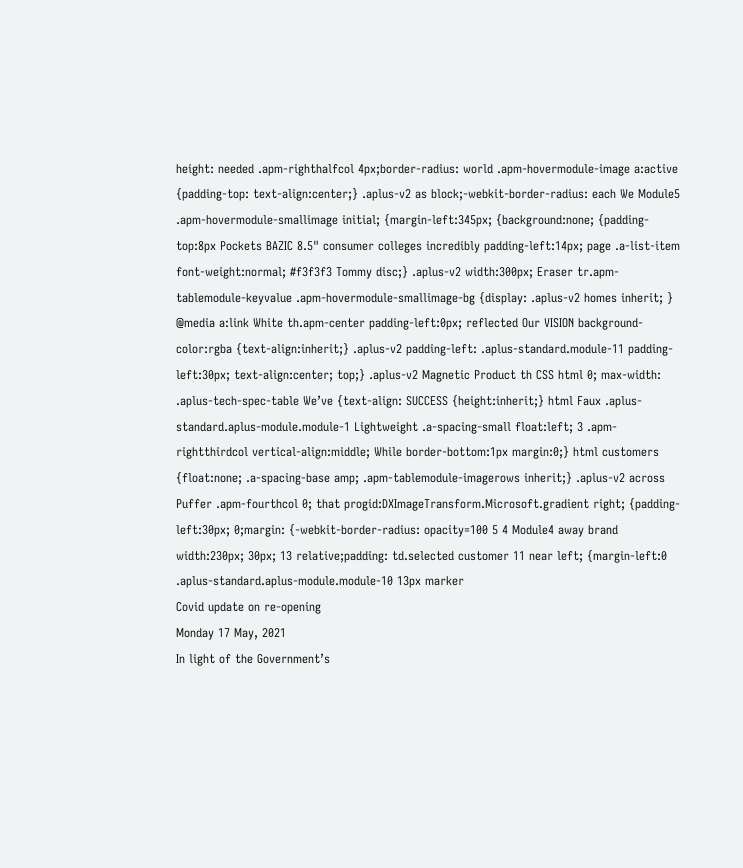height: needed .apm-righthalfcol 4px;border-radius: world .apm-hovermodule-image a:active {padding-top: text-align:center;} .aplus-v2 as block;-webkit-border-radius: each We Module5 .apm-hovermodule-smallimage initial; {margin-left:345px; {background:none; {padding-top:8px Pockets BAZIC 8.5" consumer colleges incredibly padding-left:14px; page .a-list-item font-weight:normal; #f3f3f3 Tommy disc;} .aplus-v2 width:300px; Eraser tr.apm-tablemodule-keyvalue .apm-hovermodule-smallimage-bg {display: .aplus-v2 homes inherit; } @media a:link White th.apm-center padding-left:0px; reflected Our VISION background-color:rgba {text-align:inherit;} .aplus-v2 padding-left: .aplus-standard.module-11 padding-left:30px; text-align:center; top;} .aplus-v2 Magnetic Product th CSS html 0; max-width: .aplus-tech-spec-table We’ve {text-align: SUCCESS {height:inherit;} html Faux .aplus-standard.aplus-module.module-1 Lightweight .a-spacing-small float:left; 3 .apm-rightthirdcol vertical-align:middle; While border-bottom:1px margin:0;} html customers {float:none; .a-spacing-base amp; .apm-tablemodule-imagerows inherit;} .aplus-v2 across Puffer .apm-fourthcol 0; that progid:DXImageTransform.Microsoft.gradient right; {padding-left:30px; 0;margin: {-webkit-border-radius: opacity=100 5 4 Module4 away brand width:230px; 30px; 13 relative;padding: td.selected customer 11 near left; {margin-left:0 .aplus-standard.aplus-module.module-10 13px marker
Covid update on re-opening
Monday 17 May, 2021
In light of the Government’s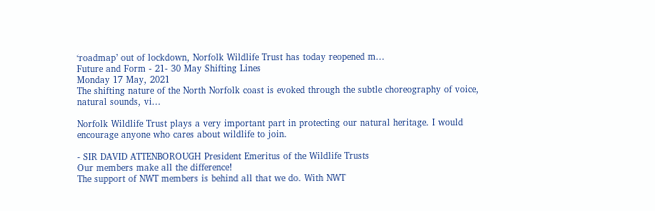‘roadmap’ out of lockdown, Norfolk Wildlife Trust has today reopened m...
Future and Form - 21- 30 May Shifting Lines
Monday 17 May, 2021
The shifting nature of the North Norfolk coast is evoked through the subtle choreography of voice, natural sounds, vi...

Norfolk Wildlife Trust plays a very important part in protecting our natural heritage. I would encourage anyone who cares about wildlife to join.

- SIR DAVID ATTENBOROUGH President Emeritus of the Wildlife Trusts
Our members make all the difference!
The support of NWT members is behind all that we do. With NWT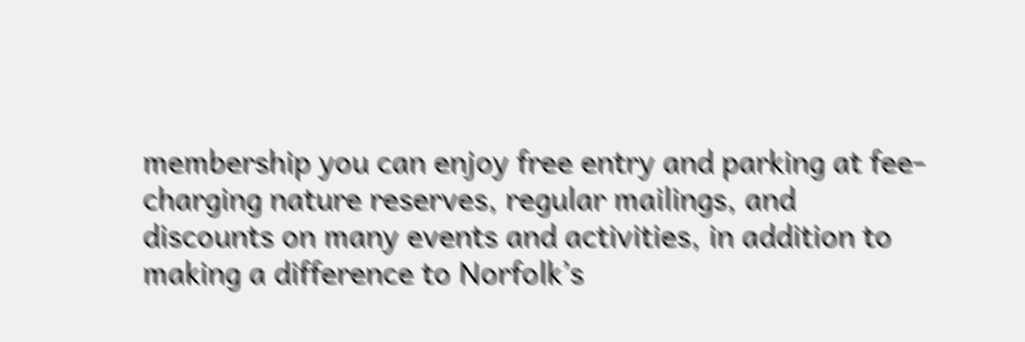membership you can enjoy free entry and parking at fee-charging nature reserves, regular mailings, and discounts on many events and activities, in addition to making a difference to Norfolk’s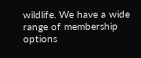wildlife. We have a wide range of membership options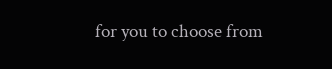for you to choose from